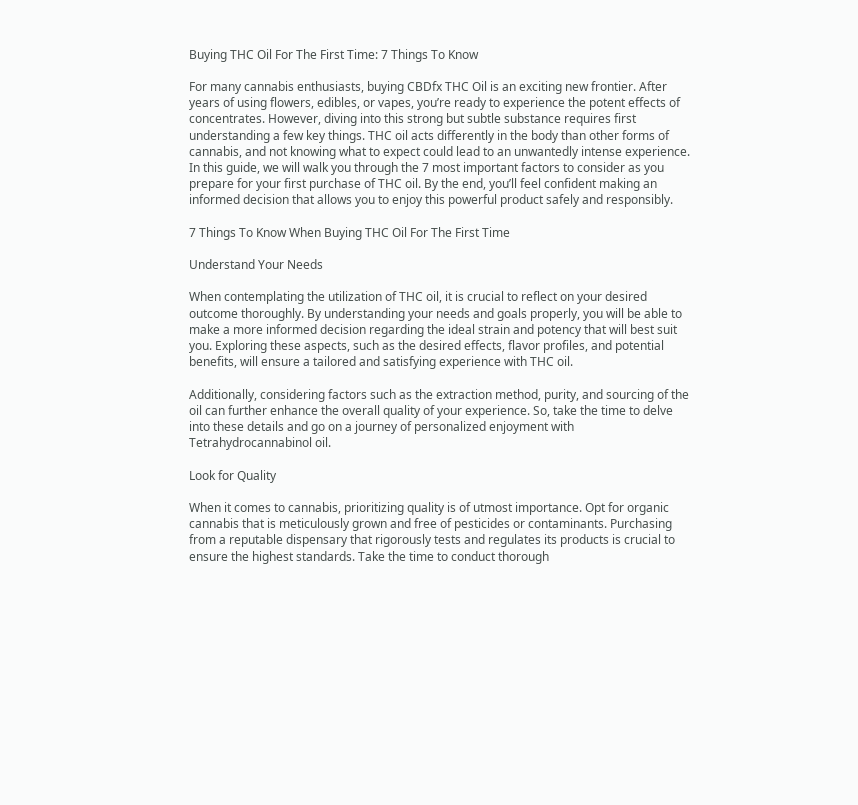Buying THC Oil For The First Time: 7 Things To Know

For many cannabis enthusiasts, buying CBDfx THC Oil is an exciting new frontier. After years of using flowers, edibles, or vapes, you’re ready to experience the potent effects of concentrates. However, diving into this strong but subtle substance requires first understanding a few key things. THC oil acts differently in the body than other forms of cannabis, and not knowing what to expect could lead to an unwantedly intense experience. In this guide, we will walk you through the 7 most important factors to consider as you prepare for your first purchase of THC oil. By the end, you’ll feel confident making an informed decision that allows you to enjoy this powerful product safely and responsibly.

7 Things To Know When Buying THC Oil For The First Time

Understand Your Needs

When contemplating the utilization of THC oil, it is crucial to reflect on your desired outcome thoroughly. By understanding your needs and goals properly, you will be able to make a more informed decision regarding the ideal strain and potency that will best suit you. Exploring these aspects, such as the desired effects, flavor profiles, and potential benefits, will ensure a tailored and satisfying experience with THC oil.

Additionally, considering factors such as the extraction method, purity, and sourcing of the oil can further enhance the overall quality of your experience. So, take the time to delve into these details and go on a journey of personalized enjoyment with Tetrahydrocannabinol oil.

Look for Quality

When it comes to cannabis, prioritizing quality is of utmost importance. Opt for organic cannabis that is meticulously grown and free of pesticides or contaminants. Purchasing from a reputable dispensary that rigorously tests and regulates its products is crucial to ensure the highest standards. Take the time to conduct thorough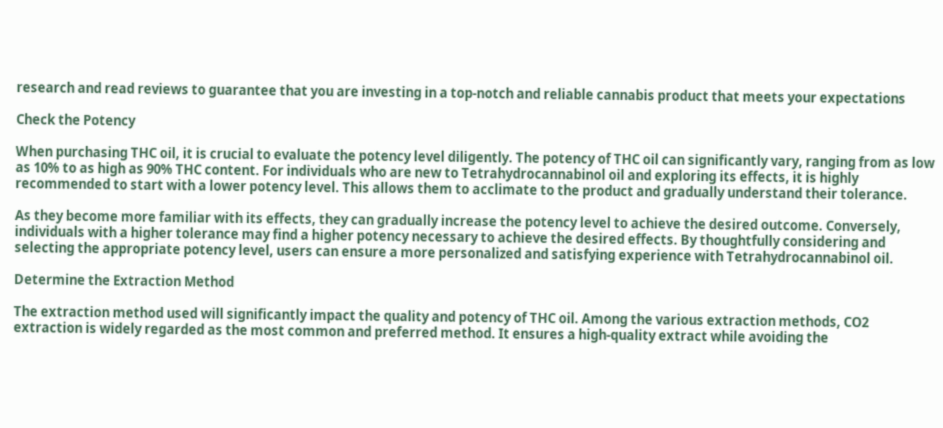research and read reviews to guarantee that you are investing in a top-notch and reliable cannabis product that meets your expectations

Check the Potency

When purchasing THC oil, it is crucial to evaluate the potency level diligently. The potency of THC oil can significantly vary, ranging from as low as 10% to as high as 90% THC content. For individuals who are new to Tetrahydrocannabinol oil and exploring its effects, it is highly recommended to start with a lower potency level. This allows them to acclimate to the product and gradually understand their tolerance.

As they become more familiar with its effects, they can gradually increase the potency level to achieve the desired outcome. Conversely, individuals with a higher tolerance may find a higher potency necessary to achieve the desired effects. By thoughtfully considering and selecting the appropriate potency level, users can ensure a more personalized and satisfying experience with Tetrahydrocannabinol oil.

Determine the Extraction Method

The extraction method used will significantly impact the quality and potency of THC oil. Among the various extraction methods, CO2 extraction is widely regarded as the most common and preferred method. It ensures a high-quality extract while avoiding the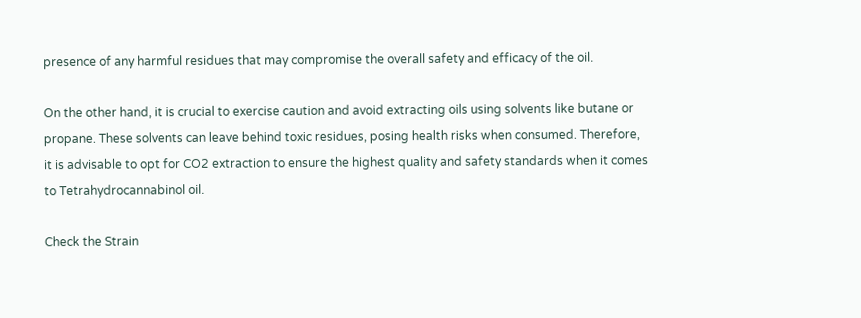presence of any harmful residues that may compromise the overall safety and efficacy of the oil.

On the other hand, it is crucial to exercise caution and avoid extracting oils using solvents like butane or propane. These solvents can leave behind toxic residues, posing health risks when consumed. Therefore, it is advisable to opt for CO2 extraction to ensure the highest quality and safety standards when it comes to Tetrahydrocannabinol oil.

Check the Strain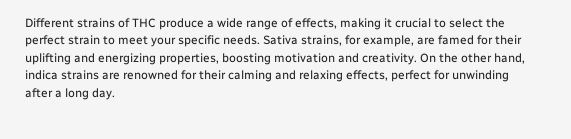Different strains of THC produce a wide range of effects, making it crucial to select the perfect strain to meet your specific needs. Sativa strains, for example, are famed for their uplifting and energizing properties, boosting motivation and creativity. On the other hand, indica strains are renowned for their calming and relaxing effects, perfect for unwinding after a long day.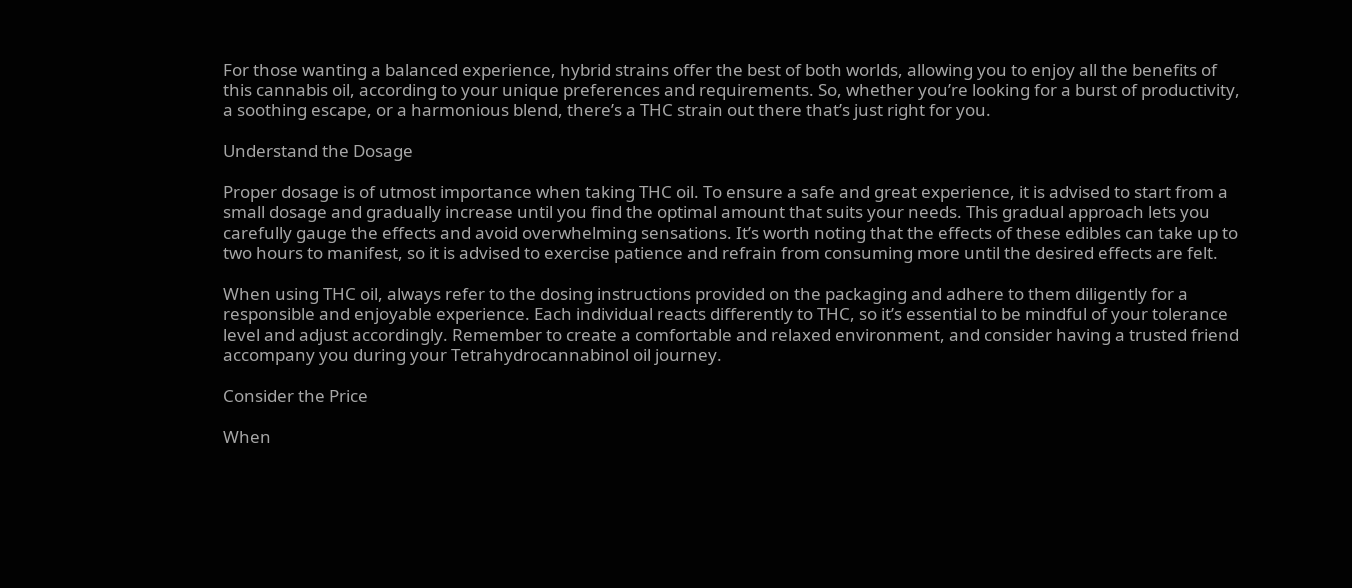For those wanting a balanced experience, hybrid strains offer the best of both worlds, allowing you to enjoy all the benefits of this cannabis oil, according to your unique preferences and requirements. So, whether you’re looking for a burst of productivity, a soothing escape, or a harmonious blend, there’s a THC strain out there that’s just right for you.

Understand the Dosage

Proper dosage is of utmost importance when taking THC oil. To ensure a safe and great experience, it is advised to start from a small dosage and gradually increase until you find the optimal amount that suits your needs. This gradual approach lets you carefully gauge the effects and avoid overwhelming sensations. It’s worth noting that the effects of these edibles can take up to two hours to manifest, so it is advised to exercise patience and refrain from consuming more until the desired effects are felt.

When using THC oil, always refer to the dosing instructions provided on the packaging and adhere to them diligently for a responsible and enjoyable experience. Each individual reacts differently to THC, so it’s essential to be mindful of your tolerance level and adjust accordingly. Remember to create a comfortable and relaxed environment, and consider having a trusted friend accompany you during your Tetrahydrocannabinol oil journey.

Consider the Price

When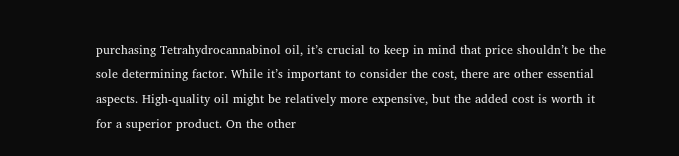purchasing Tetrahydrocannabinol oil, it’s crucial to keep in mind that price shouldn’t be the sole determining factor. While it’s important to consider the cost, there are other essential aspects. High-quality oil might be relatively more expensive, but the added cost is worth it for a superior product. On the other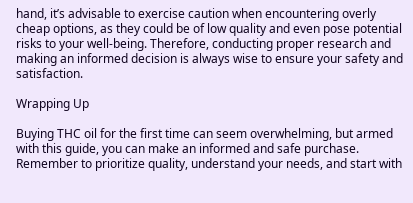hand, it’s advisable to exercise caution when encountering overly cheap options, as they could be of low quality and even pose potential risks to your well-being. Therefore, conducting proper research and making an informed decision is always wise to ensure your safety and satisfaction.

Wrapping Up

Buying THC oil for the first time can seem overwhelming, but armed with this guide, you can make an informed and safe purchase. Remember to prioritize quality, understand your needs, and start with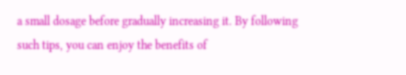a small dosage before gradually increasing it. By following such tips, you can enjoy the benefits of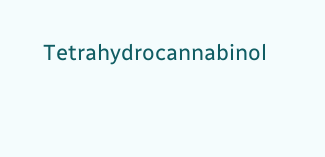Tetrahydrocannabinol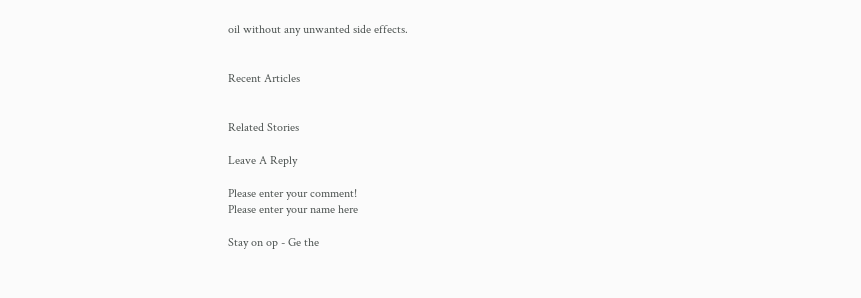oil without any unwanted side effects.


Recent Articles


Related Stories

Leave A Reply

Please enter your comment!
Please enter your name here

Stay on op - Ge the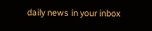daily news in your inbox